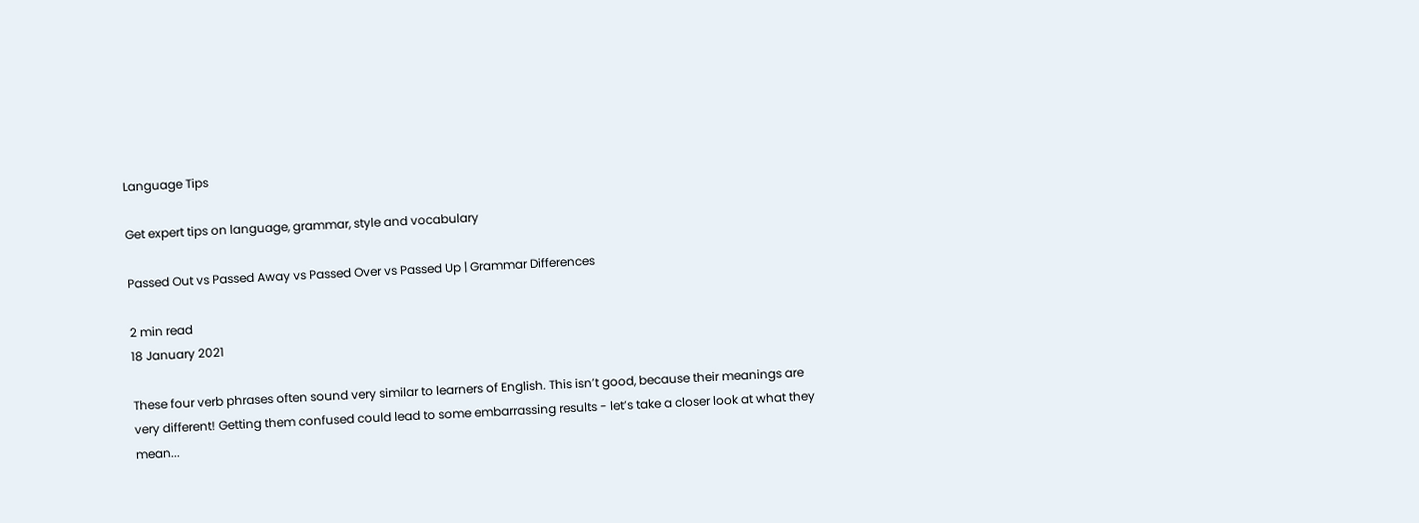Language Tips

Get expert tips on language, grammar, style and vocabulary

Passed Out vs Passed Away vs Passed Over vs Passed Up | Grammar Differences

2 min read
18 January 2021

These four verb phrases often sound very similar to learners of English. This isn’t good, because their meanings are very different! Getting them confused could lead to some embarrassing results - let’s take a closer look at what they mean...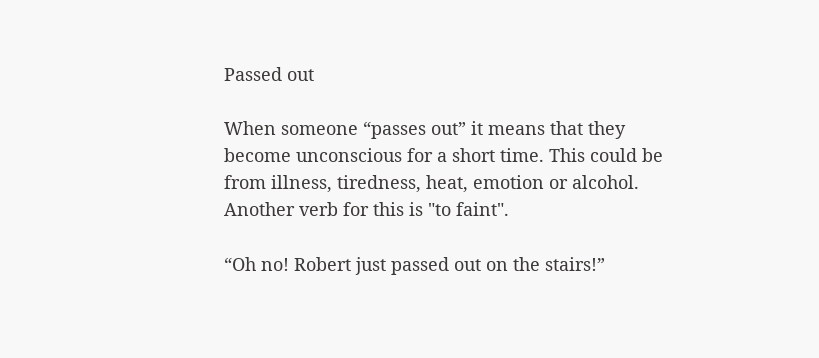Passed out

When someone “passes out” it means that they become unconscious for a short time. This could be from illness, tiredness, heat, emotion or alcohol. Another verb for this is "to faint".

“Oh no! Robert just passed out on the stairs!”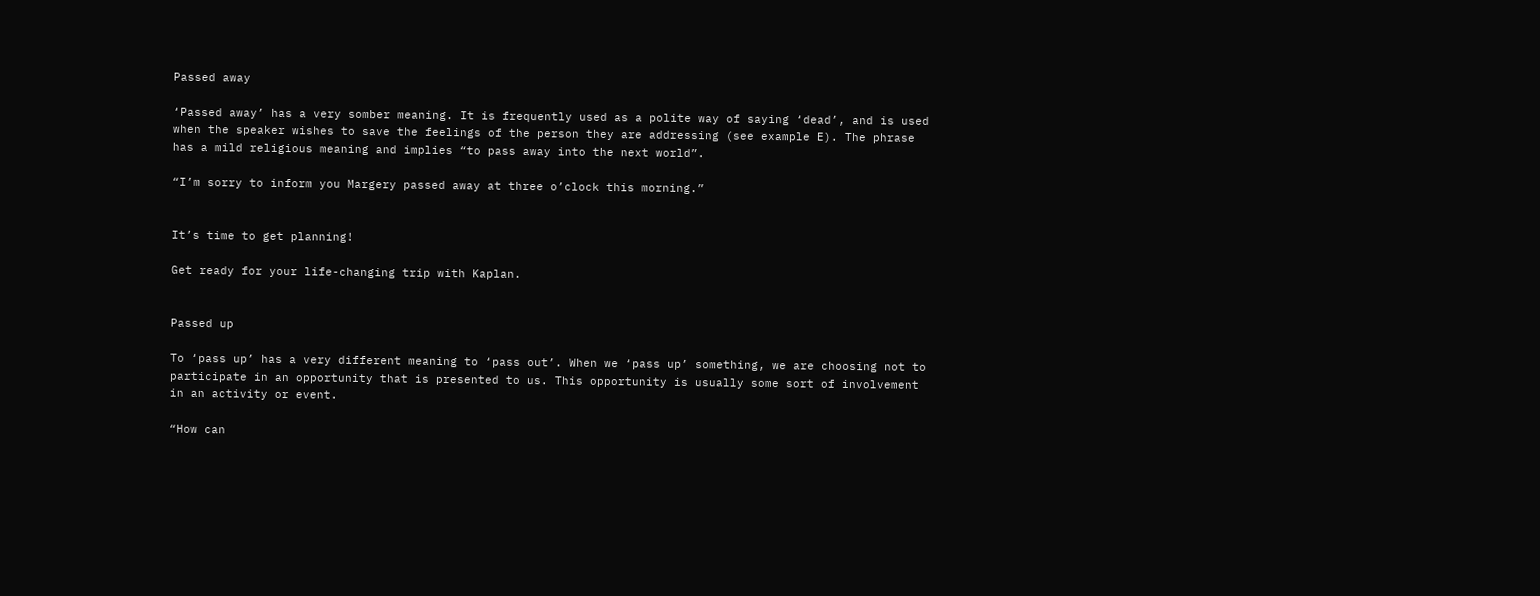Passed away

‘Passed away’ has a very somber meaning. It is frequently used as a polite way of saying ‘dead’, and is used when the speaker wishes to save the feelings of the person they are addressing (see example E). The phrase has a mild religious meaning and implies “to pass away into the next world”.

“I’m sorry to inform you Margery passed away at three o’clock this morning.”


It’s time to get planning!

Get ready for your life-changing trip with Kaplan.


Passed up

To ‘pass up’ has a very different meaning to ‘pass out’. When we ‘pass up’ something, we are choosing not to participate in an opportunity that is presented to us. This opportunity is usually some sort of involvement in an activity or event.

“How can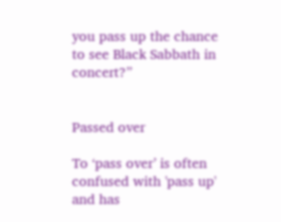you pass up the chance to see Black Sabbath in concert?”


Passed over

To ‘pass over’ is often confused with 'pass up' and has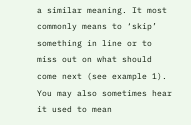a similar meaning. It most commonly means to ‘skip’ something in line or to miss out on what should come next (see example 1). You may also sometimes hear it used to mean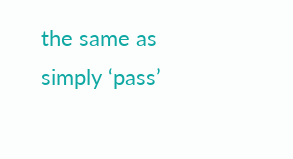the same as simply ‘pass’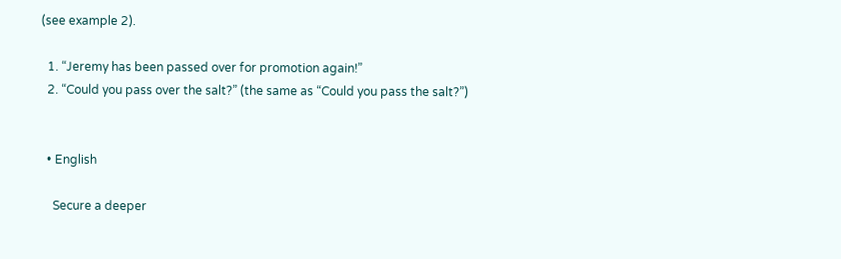(see example 2).

  1. “Jeremy has been passed over for promotion again!”
  2. “Could you pass over the salt?” (the same as “Could you pass the salt?”)


  • English

    Secure a deeper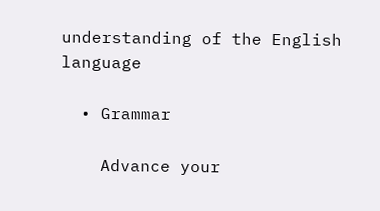understanding of the English language

  • Grammar

    Advance your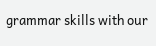grammar skills with our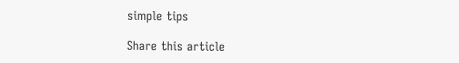simple tips

Share this article